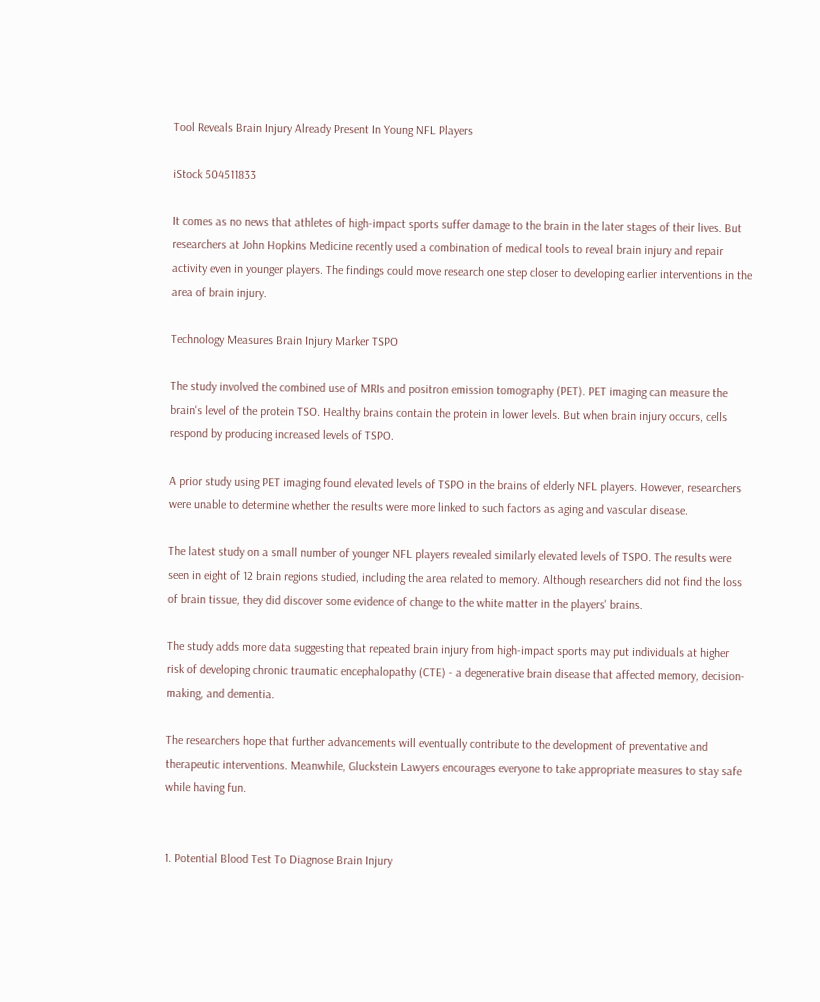Tool Reveals Brain Injury Already Present In Young NFL Players

iStock 504511833

It comes as no news that athletes of high-impact sports suffer damage to the brain in the later stages of their lives. But researchers at John Hopkins Medicine recently used a combination of medical tools to reveal brain injury and repair activity even in younger players. The findings could move research one step closer to developing earlier interventions in the area of brain injury.

Technology Measures Brain Injury Marker TSPO

The study involved the combined use of MRIs and positron emission tomography (PET). PET imaging can measure the brain's level of the protein TSO. Healthy brains contain the protein in lower levels. But when brain injury occurs, cells respond by producing increased levels of TSPO.

A prior study using PET imaging found elevated levels of TSPO in the brains of elderly NFL players. However, researchers were unable to determine whether the results were more linked to such factors as aging and vascular disease.

The latest study on a small number of younger NFL players revealed similarly elevated levels of TSPO. The results were seen in eight of 12 brain regions studied, including the area related to memory. Although researchers did not find the loss of brain tissue, they did discover some evidence of change to the white matter in the players' brains.

The study adds more data suggesting that repeated brain injury from high-impact sports may put individuals at higher risk of developing chronic traumatic encephalopathy (CTE) - a degenerative brain disease that affected memory, decision-making, and dementia.

The researchers hope that further advancements will eventually contribute to the development of preventative and therapeutic interventions. Meanwhile, Gluckstein Lawyers encourages everyone to take appropriate measures to stay safe while having fun.


1. Potential Blood Test To Diagnose Brain Injury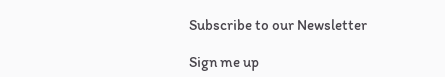Subscribe to our Newsletter

Sign me up